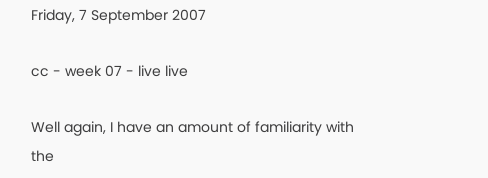Friday, 7 September 2007

cc - week 07 - live live

Well again, I have an amount of familiarity with the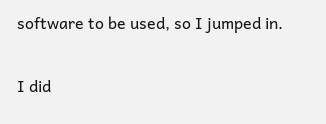software to be used, so I jumped in.

I did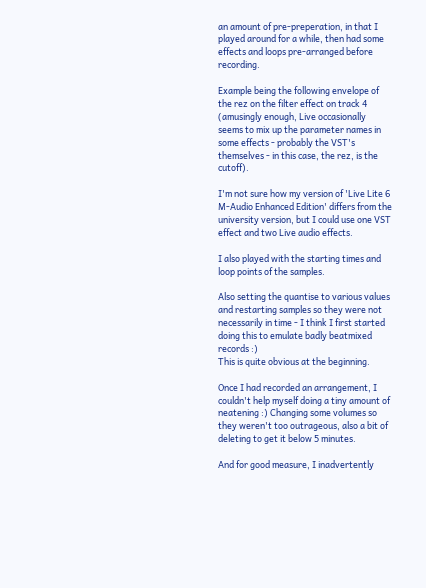an amount of pre-preperation, in that I played around for a while, then had some effects and loops pre-arranged before recording.

Example being the following envelope of the rez on the filter effect on track 4 (amusingly enough, Live occasionally seems to mix up the parameter names in some effects - probably the VST's themselves - in this case, the rez, is the cutoff).

I'm not sure how my version of 'Live Lite 6 M-Audio Enhanced Edition' differs from the university version, but I could use one VST effect and two Live audio effects.

I also played with the starting times and loop points of the samples.

Also setting the quantise to various values and restarting samples so they were not necessarily in time - I think I first started doing this to emulate badly beatmixed records :)
This is quite obvious at the beginning.

Once I had recorded an arrangement, I couldn't help myself doing a tiny amount of neatening :) Changing some volumes so they weren't too outrageous, also a bit of deleting to get it below 5 minutes.

And for good measure, I inadvertently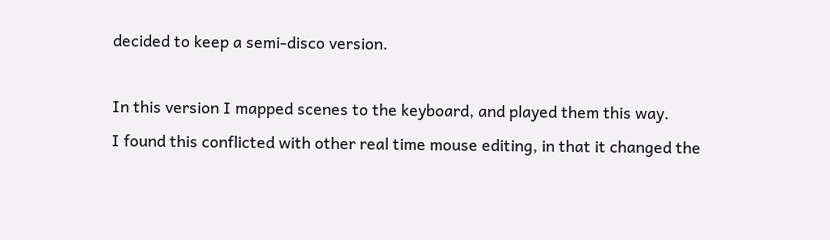decided to keep a semi-disco version.

In this version I mapped scenes to the keyboard, and played them this way.
I found this conflicted with other real time mouse editing, in that it changed the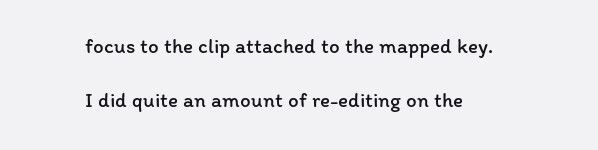focus to the clip attached to the mapped key.

I did quite an amount of re-editing on the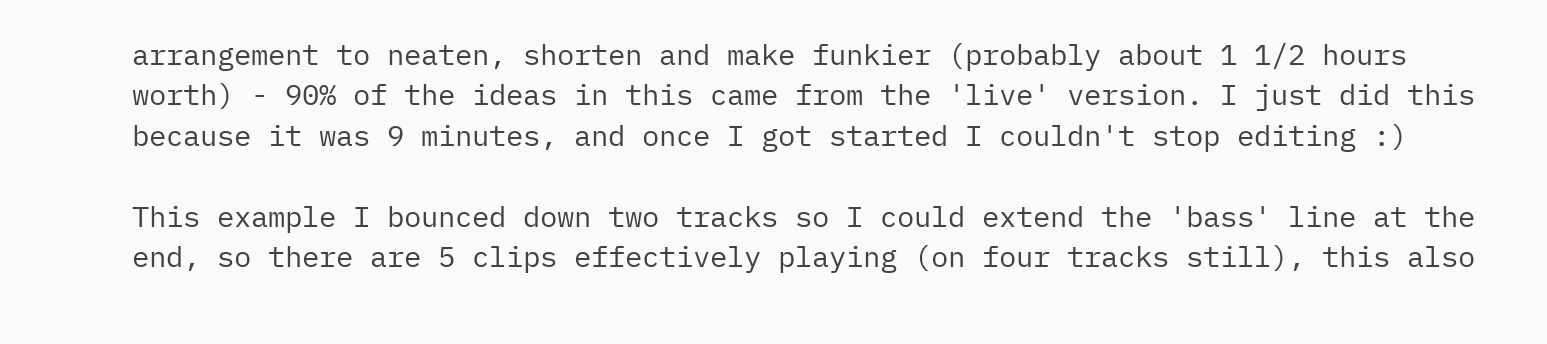arrangement to neaten, shorten and make funkier (probably about 1 1/2 hours worth) - 90% of the ideas in this came from the 'live' version. I just did this because it was 9 minutes, and once I got started I couldn't stop editing :)

This example I bounced down two tracks so I could extend the 'bass' line at the end, so there are 5 clips effectively playing (on four tracks still), this also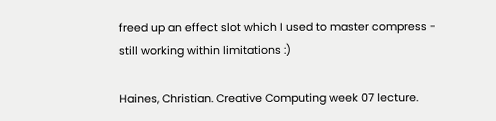freed up an effect slot which I used to master compress - still working within limitations :)

Haines, Christian. Creative Computing week 07 lecture.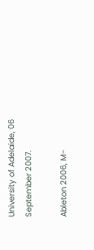University of Adelaide, 06 September 2007.

Ableton 2006, M-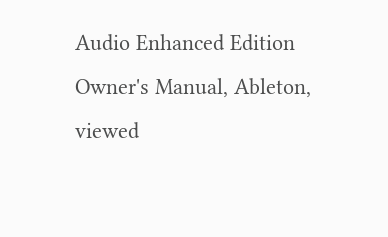Audio Enhanced Edition Owner's Manual, Ableton, viewed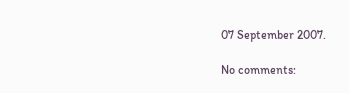07 September 2007.

No comments: